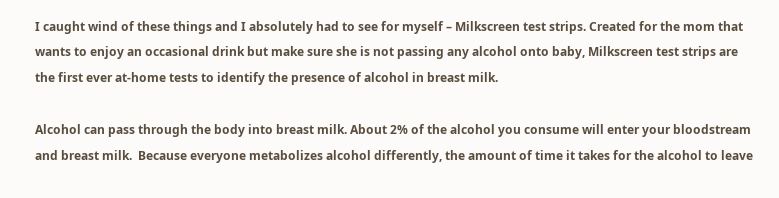I caught wind of these things and I absolutely had to see for myself – Milkscreen test strips. Created for the mom that wants to enjoy an occasional drink but make sure she is not passing any alcohol onto baby, Milkscreen test strips are the first ever at-home tests to identify the presence of alcohol in breast milk.

Alcohol can pass through the body into breast milk. About 2% of the alcohol you consume will enter your bloodstream and breast milk.  Because everyone metabolizes alcohol differently, the amount of time it takes for the alcohol to leave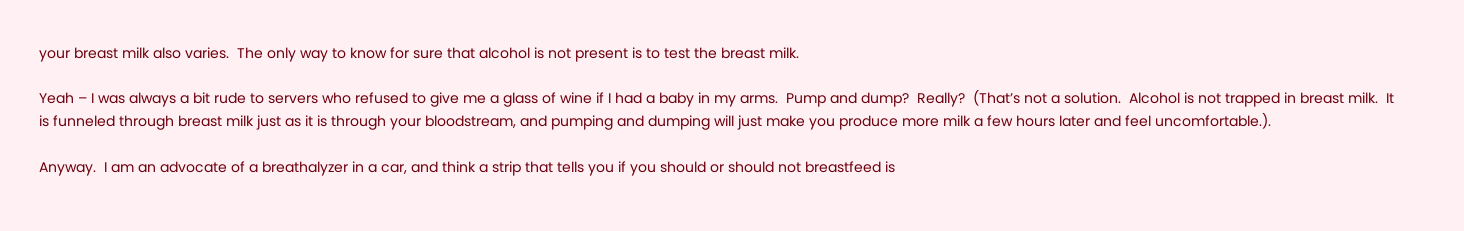your breast milk also varies.  The only way to know for sure that alcohol is not present is to test the breast milk.

Yeah – I was always a bit rude to servers who refused to give me a glass of wine if I had a baby in my arms.  Pump and dump?  Really?  (That’s not a solution.  Alcohol is not trapped in breast milk.  It is funneled through breast milk just as it is through your bloodstream, and pumping and dumping will just make you produce more milk a few hours later and feel uncomfortable.).

Anyway.  I am an advocate of a breathalyzer in a car, and think a strip that tells you if you should or should not breastfeed is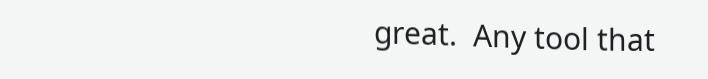great.  Any tool that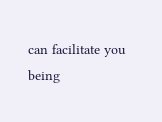can facilitate you being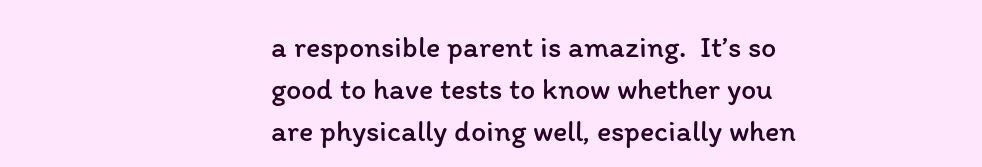a responsible parent is amazing.  It’s so good to have tests to know whether you are physically doing well, especially when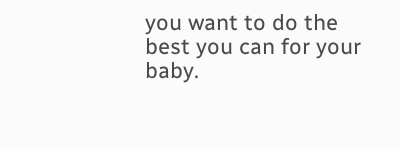you want to do the best you can for your baby.